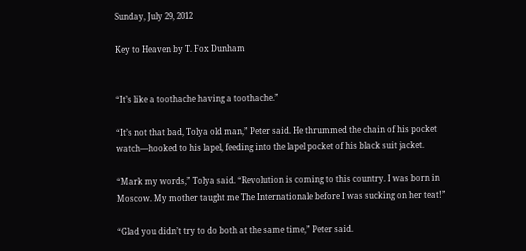Sunday, July 29, 2012

Key to Heaven by T. Fox Dunham


“It’s like a toothache having a toothache.”

“It’s not that bad, Tolya old man,” Peter said. He thrummed the chain of his pocket watch—hooked to his lapel, feeding into the lapel pocket of his black suit jacket.

“Mark my words,” Tolya said. “Revolution is coming to this country. I was born in Moscow. My mother taught me The Internationale before I was sucking on her teat!”

“Glad you didn’t try to do both at the same time,” Peter said.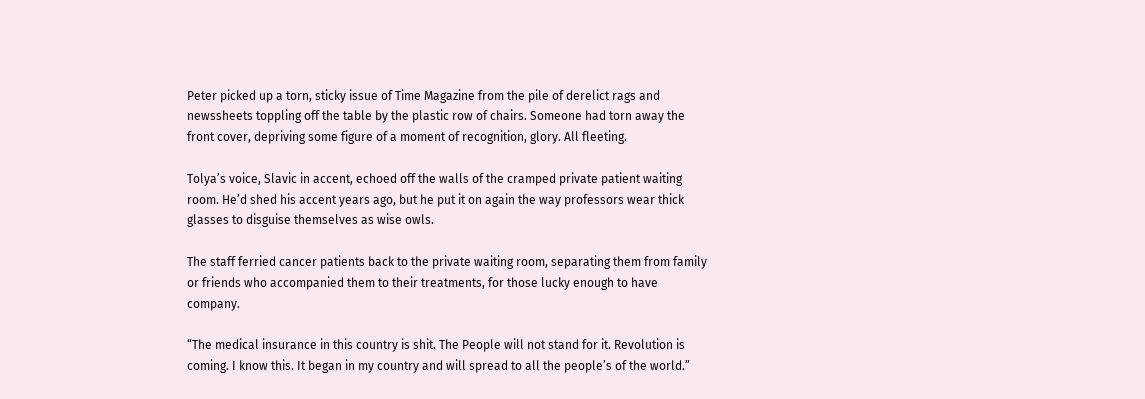Peter picked up a torn, sticky issue of Time Magazine from the pile of derelict rags and newssheets toppling off the table by the plastic row of chairs. Someone had torn away the front cover, depriving some figure of a moment of recognition, glory. All fleeting.

Tolya’s voice, Slavic in accent, echoed off the walls of the cramped private patient waiting room. He’d shed his accent years ago, but he put it on again the way professors wear thick glasses to disguise themselves as wise owls.

The staff ferried cancer patients back to the private waiting room, separating them from family or friends who accompanied them to their treatments, for those lucky enough to have company.

“The medical insurance in this country is shit. The People will not stand for it. Revolution is coming. I know this. It began in my country and will spread to all the people’s of the world.”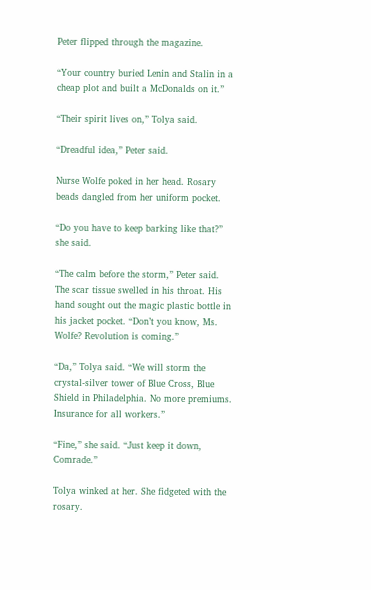Peter flipped through the magazine.

“Your country buried Lenin and Stalin in a cheap plot and built a McDonalds on it.”

“Their spirit lives on,” Tolya said.

“Dreadful idea,” Peter said.

Nurse Wolfe poked in her head. Rosary beads dangled from her uniform pocket.

“Do you have to keep barking like that?” she said.

“The calm before the storm,” Peter said. The scar tissue swelled in his throat. His hand sought out the magic plastic bottle in his jacket pocket. “Don’t you know, Ms. Wolfe? Revolution is coming.”

“Da,” Tolya said. “We will storm the crystal-silver tower of Blue Cross, Blue Shield in Philadelphia. No more premiums. Insurance for all workers.”

“Fine,” she said. “Just keep it down, Comrade.”

Tolya winked at her. She fidgeted with the rosary.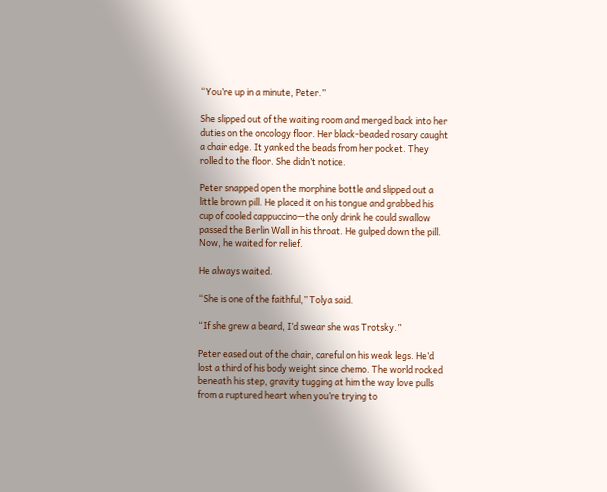“You’re up in a minute, Peter.”

She slipped out of the waiting room and merged back into her duties on the oncology floor. Her black-beaded rosary caught a chair edge. It yanked the beads from her pocket. They rolled to the floor. She didn’t notice.

Peter snapped open the morphine bottle and slipped out a little brown pill. He placed it on his tongue and grabbed his cup of cooled cappuccino—the only drink he could swallow passed the Berlin Wall in his throat. He gulped down the pill. Now, he waited for relief.

He always waited.

“She is one of the faithful,” Tolya said.

“If she grew a beard, I’d swear she was Trotsky.”

Peter eased out of the chair, careful on his weak legs. He’d lost a third of his body weight since chemo. The world rocked beneath his step, gravity tugging at him the way love pulls from a ruptured heart when you’re trying to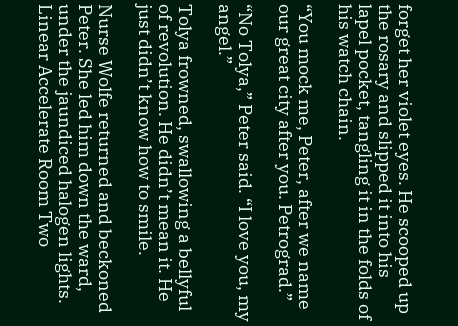forget her violet eyes. He scooped up the rosary and slipped it into his lapel pocket, tangling it in the folds of his watch chain.

“You mock me, Peter, after we name our great city after you. Petrograd.”

“No Tolya,” Peter said. “I love you, my angel.”

Tolya frowned, swallowing a bellyful of revolution. He didn’t mean it. He just didn’t know how to smile.

Nurse Wolfe returned and beckoned Peter. She led him down the ward, under the jaundiced halogen lights. Linear Accelerate Room Two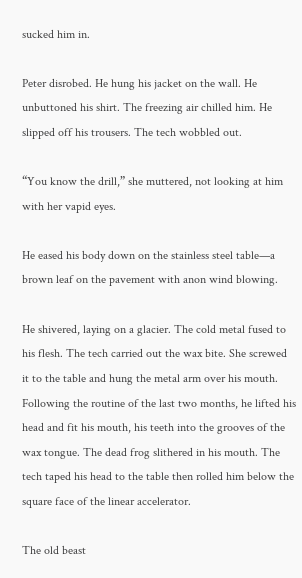sucked him in.

Peter disrobed. He hung his jacket on the wall. He unbuttoned his shirt. The freezing air chilled him. He slipped off his trousers. The tech wobbled out.

“You know the drill,” she muttered, not looking at him with her vapid eyes.

He eased his body down on the stainless steel table—a brown leaf on the pavement with anon wind blowing.

He shivered, laying on a glacier. The cold metal fused to his flesh. The tech carried out the wax bite. She screwed it to the table and hung the metal arm over his mouth. Following the routine of the last two months, he lifted his head and fit his mouth, his teeth into the grooves of the wax tongue. The dead frog slithered in his mouth. The tech taped his head to the table then rolled him below the square face of the linear accelerator.

The old beast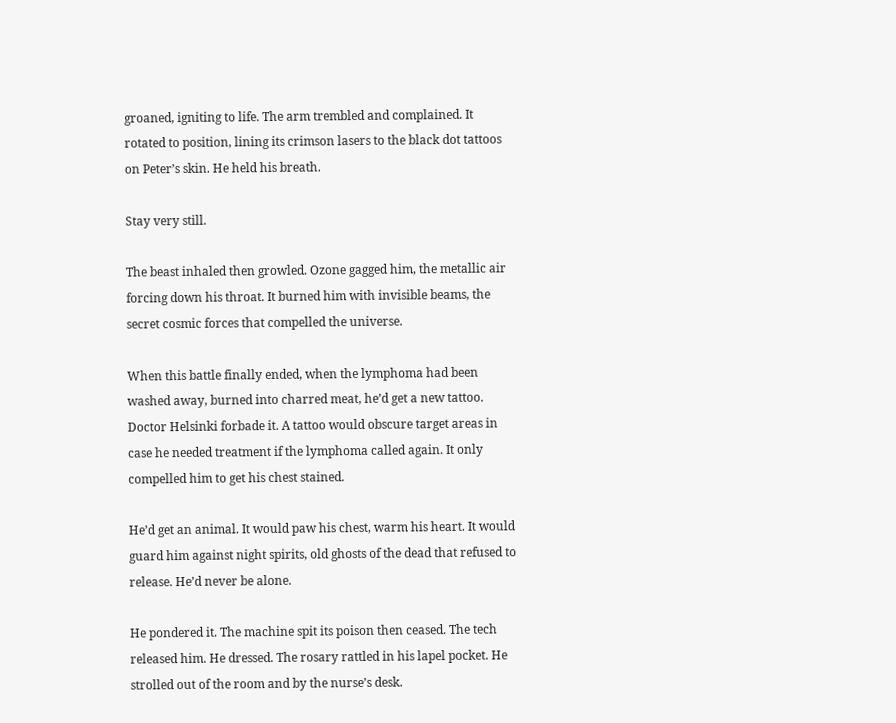groaned, igniting to life. The arm trembled and complained. It rotated to position, lining its crimson lasers to the black dot tattoos on Peter’s skin. He held his breath.

Stay very still.

The beast inhaled then growled. Ozone gagged him, the metallic air forcing down his throat. It burned him with invisible beams, the secret cosmic forces that compelled the universe.

When this battle finally ended, when the lymphoma had been washed away, burned into charred meat, he’d get a new tattoo. Doctor Helsinki forbade it. A tattoo would obscure target areas in case he needed treatment if the lymphoma called again. It only compelled him to get his chest stained.

He’d get an animal. It would paw his chest, warm his heart. It would guard him against night spirits, old ghosts of the dead that refused to release. He’d never be alone.

He pondered it. The machine spit its poison then ceased. The tech released him. He dressed. The rosary rattled in his lapel pocket. He strolled out of the room and by the nurse’s desk.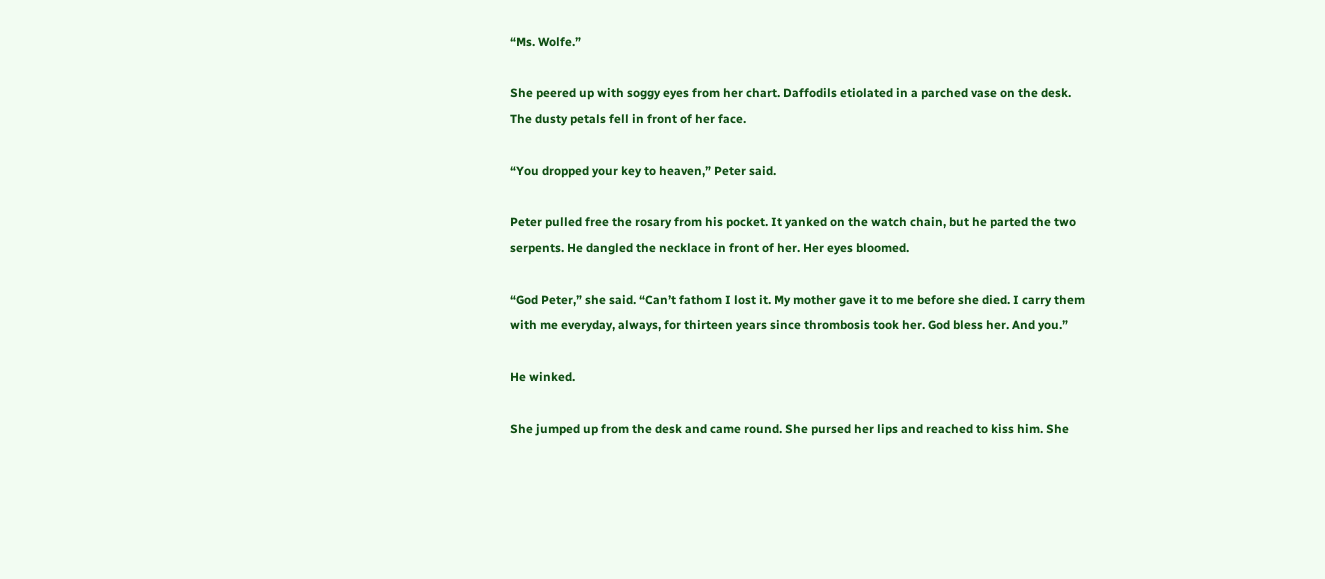“Ms. Wolfe.”

She peered up with soggy eyes from her chart. Daffodils etiolated in a parched vase on the desk. The dusty petals fell in front of her face.

“You dropped your key to heaven,” Peter said.

Peter pulled free the rosary from his pocket. It yanked on the watch chain, but he parted the two serpents. He dangled the necklace in front of her. Her eyes bloomed.

“God Peter,” she said. “Can’t fathom I lost it. My mother gave it to me before she died. I carry them with me everyday, always, for thirteen years since thrombosis took her. God bless her. And you.”

He winked.

She jumped up from the desk and came round. She pursed her lips and reached to kiss him. She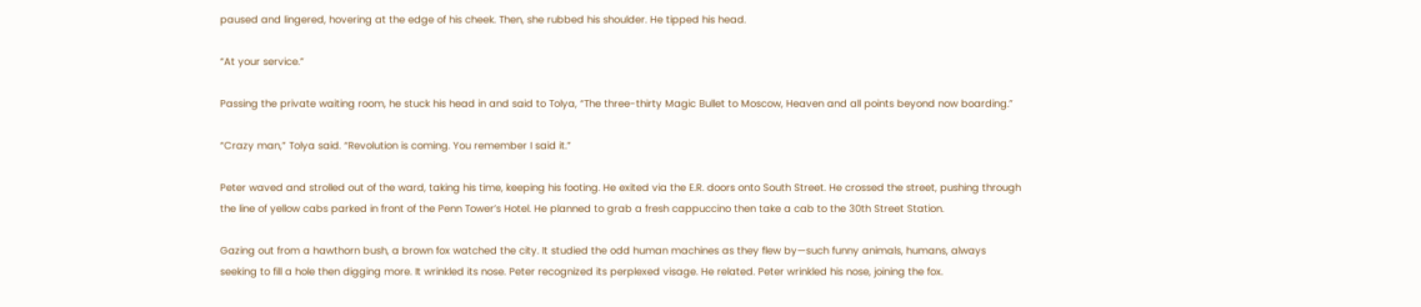paused and lingered, hovering at the edge of his cheek. Then, she rubbed his shoulder. He tipped his head.

“At your service.”

Passing the private waiting room, he stuck his head in and said to Tolya, “The three-thirty Magic Bullet to Moscow, Heaven and all points beyond now boarding.”

“Crazy man,” Tolya said. “Revolution is coming. You remember I said it.”

Peter waved and strolled out of the ward, taking his time, keeping his footing. He exited via the E.R. doors onto South Street. He crossed the street, pushing through the line of yellow cabs parked in front of the Penn Tower’s Hotel. He planned to grab a fresh cappuccino then take a cab to the 30th Street Station.

Gazing out from a hawthorn bush, a brown fox watched the city. It studied the odd human machines as they flew by—such funny animals, humans, always seeking to fill a hole then digging more. It wrinkled its nose. Peter recognized its perplexed visage. He related. Peter wrinkled his nose, joining the fox.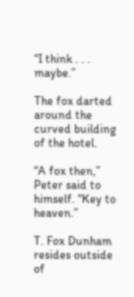“I think . . . maybe.”

The fox darted around the curved building of the hotel.

“A fox then,” Peter said to himself. “Key to heaven.”

T. Fox Dunham resides outside of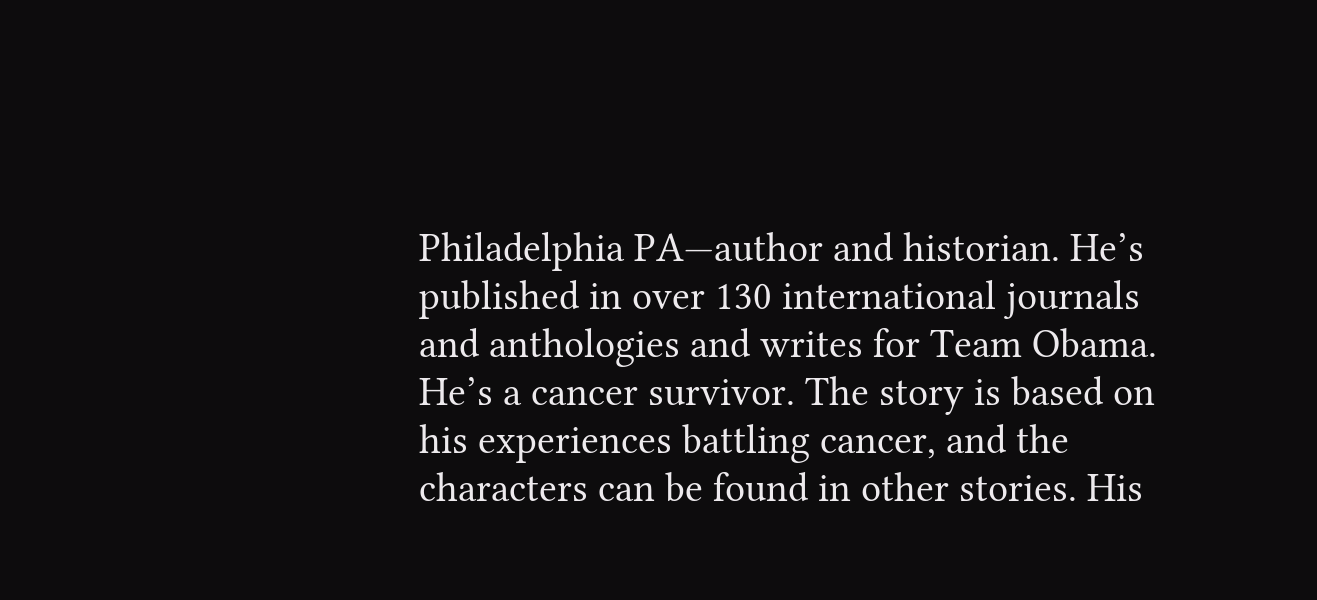Philadelphia PA—author and historian. He’s published in over 130 international journals and anthologies and writes for Team Obama. He’s a cancer survivor. The story is based on his experiences battling cancer, and the characters can be found in other stories. His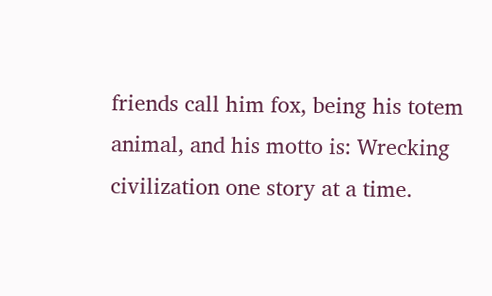friends call him fox, being his totem animal, and his motto is: Wrecking civilization one story at a time.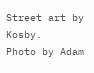Street art by Kosby.
Photo by Adam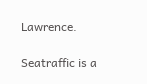Lawrence.

Seatraffic is a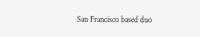San Francisco based duo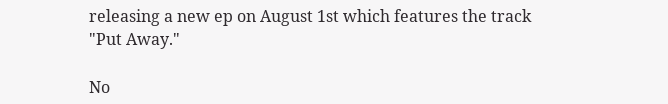releasing a new ep on August 1st which features the track "Put Away."

No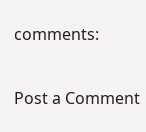comments:

Post a Comment